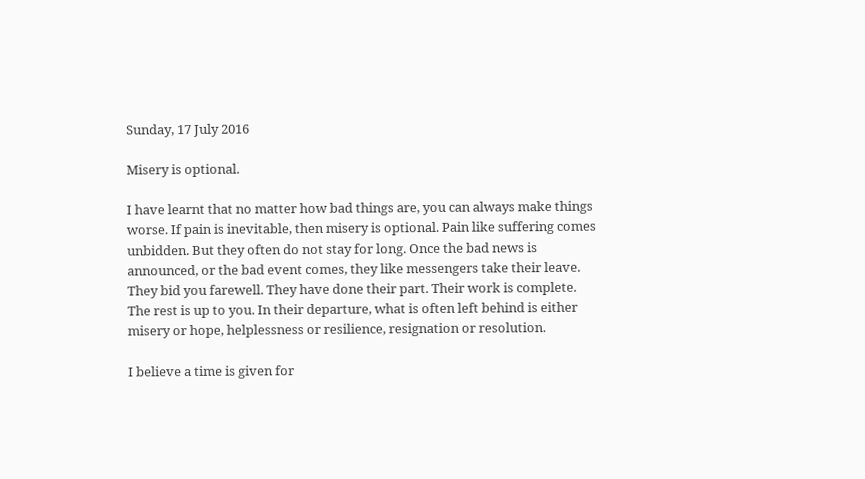Sunday, 17 July 2016

Misery is optional.

I have learnt that no matter how bad things are, you can always make things worse. If pain is inevitable, then misery is optional. Pain like suffering comes unbidden. But they often do not stay for long. Once the bad news is announced, or the bad event comes, they like messengers take their leave. They bid you farewell. They have done their part. Their work is complete. The rest is up to you. In their departure, what is often left behind is either misery or hope, helplessness or resilience, resignation or resolution.

I believe a time is given for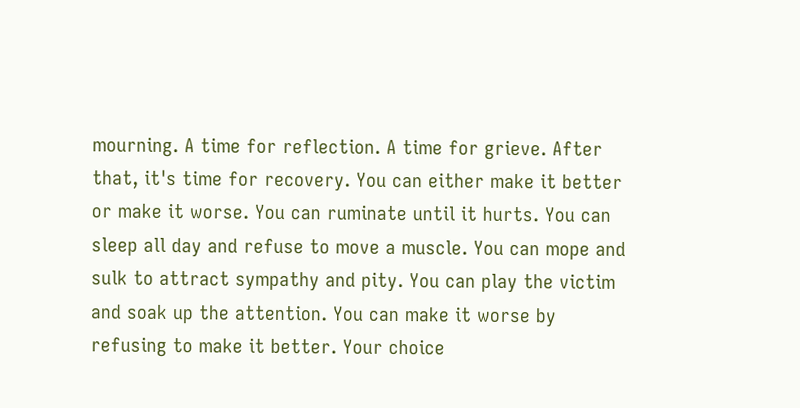mourning. A time for reflection. A time for grieve. After that, it's time for recovery. You can either make it better or make it worse. You can ruminate until it hurts. You can sleep all day and refuse to move a muscle. You can mope and sulk to attract sympathy and pity. You can play the victim and soak up the attention. You can make it worse by refusing to make it better. Your choice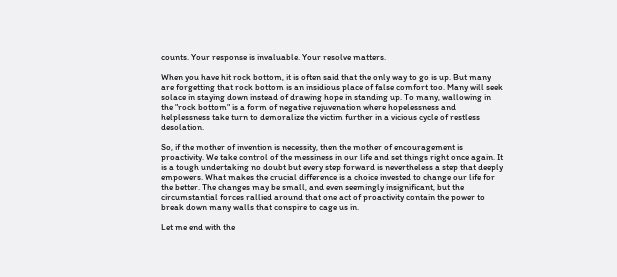counts. Your response is invaluable. Your resolve matters.

When you have hit rock bottom, it is often said that the only way to go is up. But many are forgetting that rock bottom is an insidious place of false comfort too. Many will seek solace in staying down instead of drawing hope in standing up. To many, wallowing in the "rock bottom" is a form of negative rejuvenation where hopelessness and helplessness take turn to demoralize the victim further in a vicious cycle of restless desolation.

So, if the mother of invention is necessity, then the mother of encouragement is proactivity. We take control of the messiness in our life and set things right once again. It is a tough undertaking no doubt but every step forward is nevertheless a step that deeply empowers. What makes the crucial difference is a choice invested to change our life for the better. The changes may be small, and even seemingly insignificant, but the circumstantial forces rallied around that one act of proactivity contain the power to break down many walls that conspire to cage us in.

Let me end with the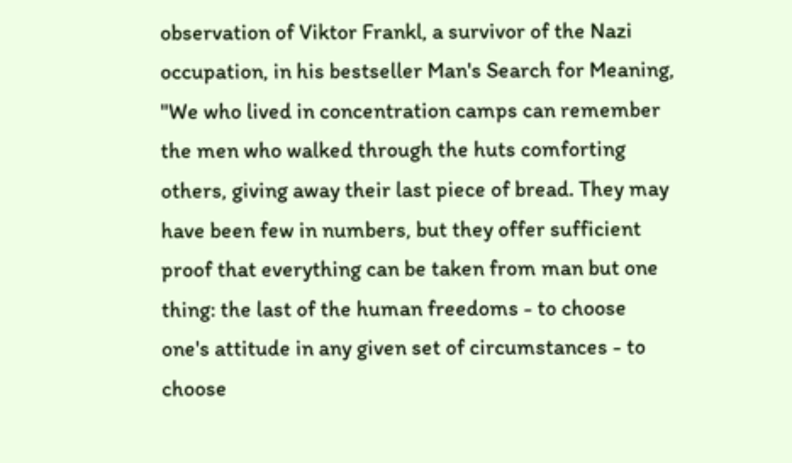observation of Viktor Frankl, a survivor of the Nazi occupation, in his bestseller Man's Search for Meaning, "We who lived in concentration camps can remember the men who walked through the huts comforting others, giving away their last piece of bread. They may have been few in numbers, but they offer sufficient proof that everything can be taken from man but one thing: the last of the human freedoms - to choose one's attitude in any given set of circumstances - to choose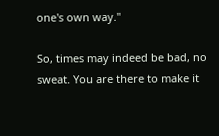one's own way."

So, times may indeed be bad, no sweat. You are there to make it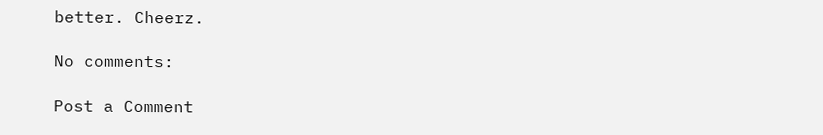better. Cheerz.

No comments:

Post a Comment